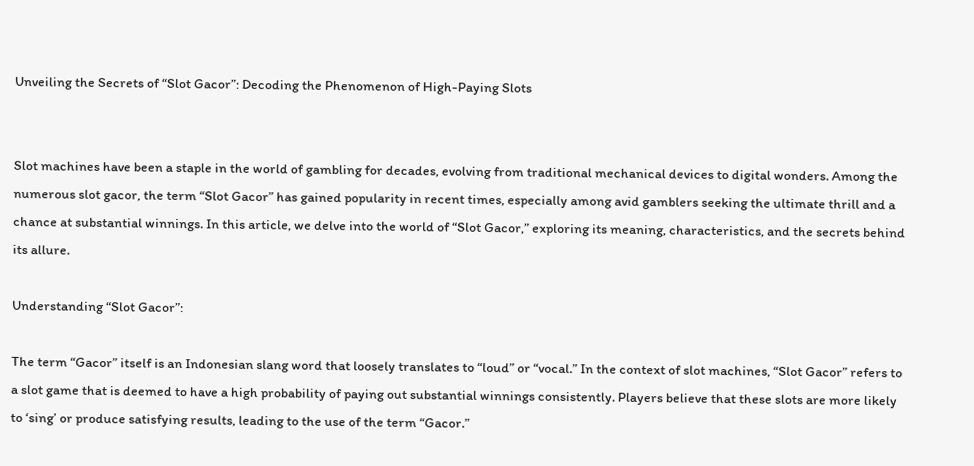Unveiling the Secrets of “Slot Gacor”: Decoding the Phenomenon of High-Paying Slots


Slot machines have been a staple in the world of gambling for decades, evolving from traditional mechanical devices to digital wonders. Among the numerous slot gacor, the term “Slot Gacor” has gained popularity in recent times, especially among avid gamblers seeking the ultimate thrill and a chance at substantial winnings. In this article, we delve into the world of “Slot Gacor,” exploring its meaning, characteristics, and the secrets behind its allure.

Understanding “Slot Gacor”:

The term “Gacor” itself is an Indonesian slang word that loosely translates to “loud” or “vocal.” In the context of slot machines, “Slot Gacor” refers to a slot game that is deemed to have a high probability of paying out substantial winnings consistently. Players believe that these slots are more likely to ‘sing’ or produce satisfying results, leading to the use of the term “Gacor.”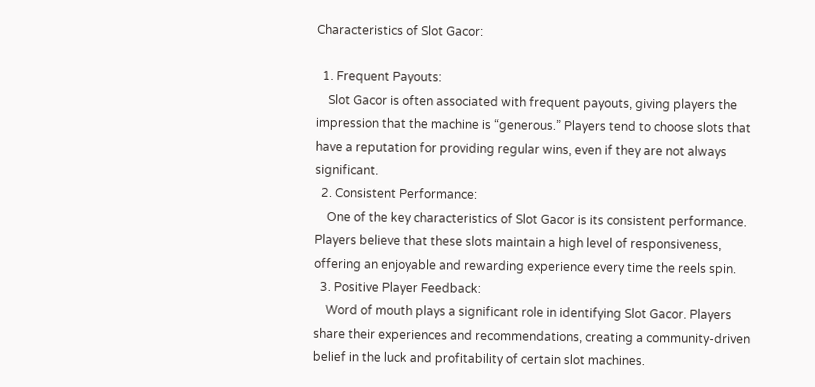Characteristics of Slot Gacor:

  1. Frequent Payouts:
    Slot Gacor is often associated with frequent payouts, giving players the impression that the machine is “generous.” Players tend to choose slots that have a reputation for providing regular wins, even if they are not always significant.
  2. Consistent Performance:
    One of the key characteristics of Slot Gacor is its consistent performance. Players believe that these slots maintain a high level of responsiveness, offering an enjoyable and rewarding experience every time the reels spin.
  3. Positive Player Feedback:
    Word of mouth plays a significant role in identifying Slot Gacor. Players share their experiences and recommendations, creating a community-driven belief in the luck and profitability of certain slot machines.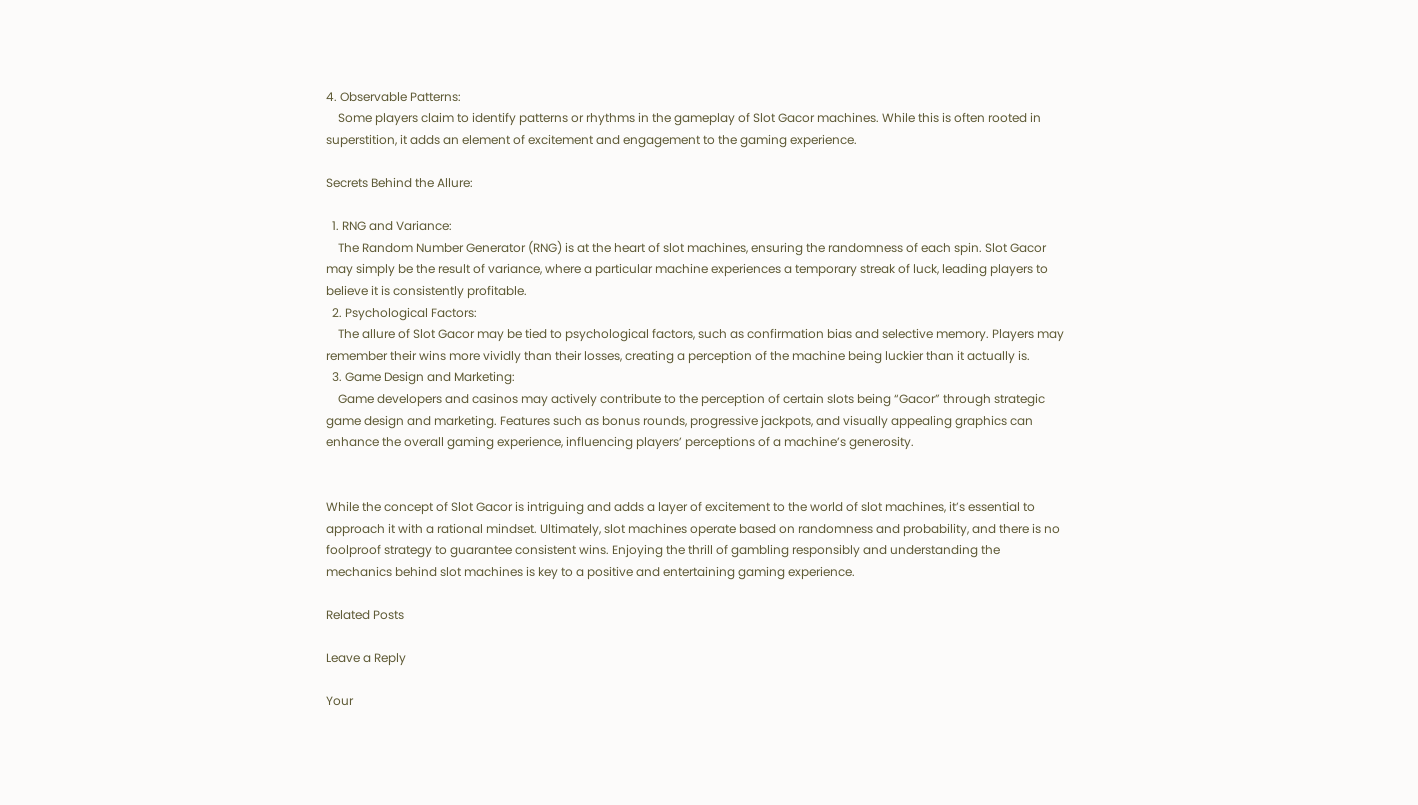4. Observable Patterns:
    Some players claim to identify patterns or rhythms in the gameplay of Slot Gacor machines. While this is often rooted in superstition, it adds an element of excitement and engagement to the gaming experience.

Secrets Behind the Allure:

  1. RNG and Variance:
    The Random Number Generator (RNG) is at the heart of slot machines, ensuring the randomness of each spin. Slot Gacor may simply be the result of variance, where a particular machine experiences a temporary streak of luck, leading players to believe it is consistently profitable.
  2. Psychological Factors:
    The allure of Slot Gacor may be tied to psychological factors, such as confirmation bias and selective memory. Players may remember their wins more vividly than their losses, creating a perception of the machine being luckier than it actually is.
  3. Game Design and Marketing:
    Game developers and casinos may actively contribute to the perception of certain slots being “Gacor” through strategic game design and marketing. Features such as bonus rounds, progressive jackpots, and visually appealing graphics can enhance the overall gaming experience, influencing players’ perceptions of a machine’s generosity.


While the concept of Slot Gacor is intriguing and adds a layer of excitement to the world of slot machines, it’s essential to approach it with a rational mindset. Ultimately, slot machines operate based on randomness and probability, and there is no foolproof strategy to guarantee consistent wins. Enjoying the thrill of gambling responsibly and understanding the mechanics behind slot machines is key to a positive and entertaining gaming experience.

Related Posts

Leave a Reply

Your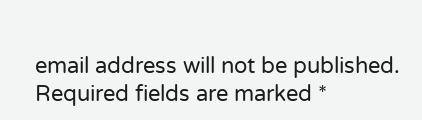email address will not be published. Required fields are marked *